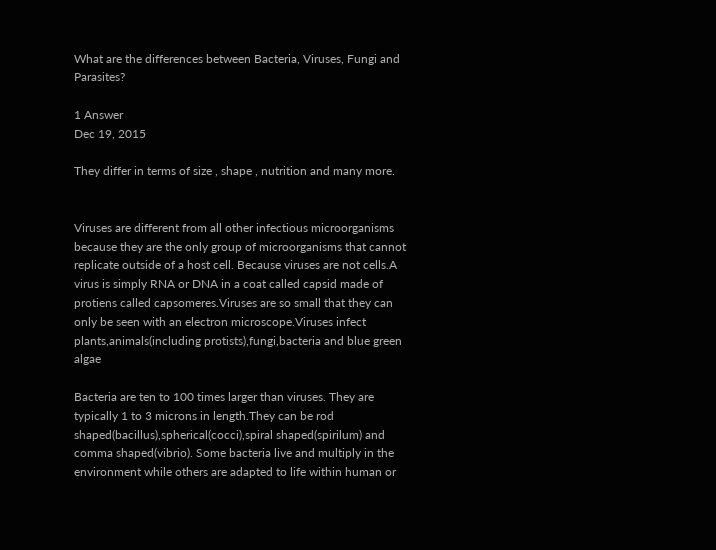What are the differences between Bacteria, Viruses, Fungi and Parasites?

1 Answer
Dec 19, 2015

They differ in terms of size , shape , nutrition and many more.


Viruses are different from all other infectious microorganisms because they are the only group of microorganisms that cannot replicate outside of a host cell. Because viruses are not cells.A virus is simply RNA or DNA in a coat called capsid made of protiens called capsomeres.Viruses are so small that they can only be seen with an electron microscope.Viruses infect plants,animals(including protists),fungi,bacteria and blue green algae

Bacteria are ten to 100 times larger than viruses. They are typically 1 to 3 microns in length.They can be rod shaped(bacillus),spherical(cocci),spiral shaped(spirilum) and comma shaped(vibrio). Some bacteria live and multiply in the environment while others are adapted to life within human or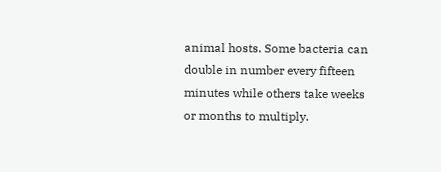animal hosts. Some bacteria can double in number every fifteen minutes while others take weeks or months to multiply.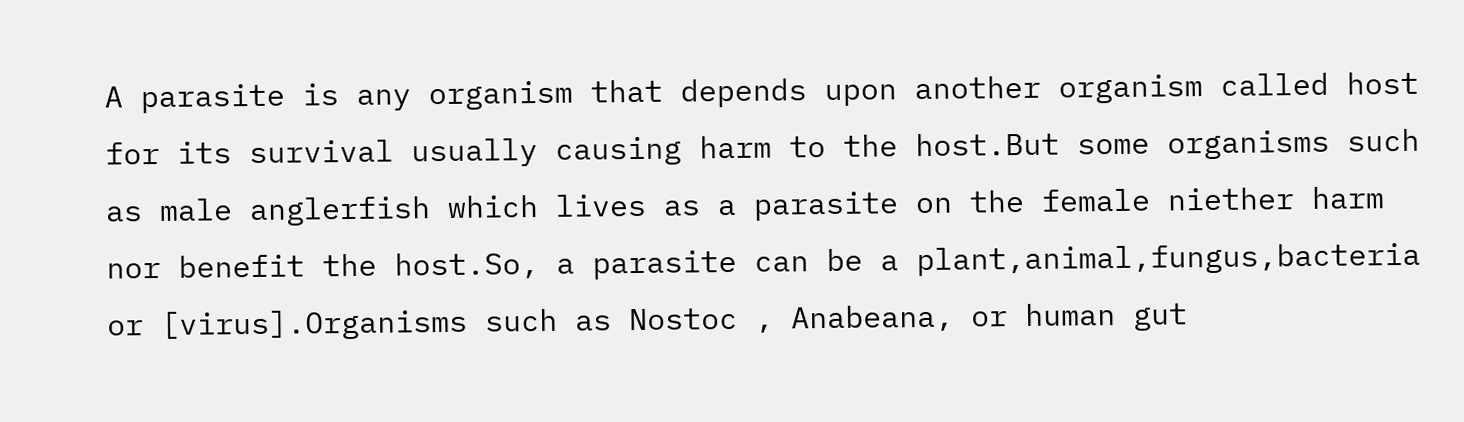A parasite is any organism that depends upon another organism called host for its survival usually causing harm to the host.But some organisms such as male anglerfish which lives as a parasite on the female niether harm nor benefit the host.So, a parasite can be a plant,animal,fungus,bacteria or [virus].Organisms such as Nostoc , Anabeana, or human gut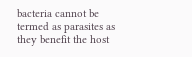bacteria cannot be termed as parasites as they benefit the host